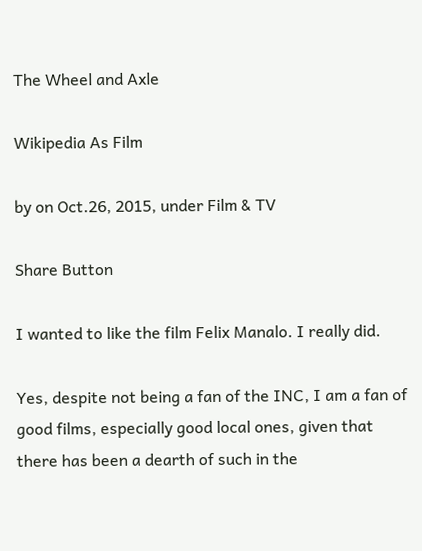The Wheel and Axle

Wikipedia As Film

by on Oct.26, 2015, under Film & TV

Share Button

I wanted to like the film Felix Manalo. I really did.

Yes, despite not being a fan of the INC, I am a fan of good films, especially good local ones, given that there has been a dearth of such in the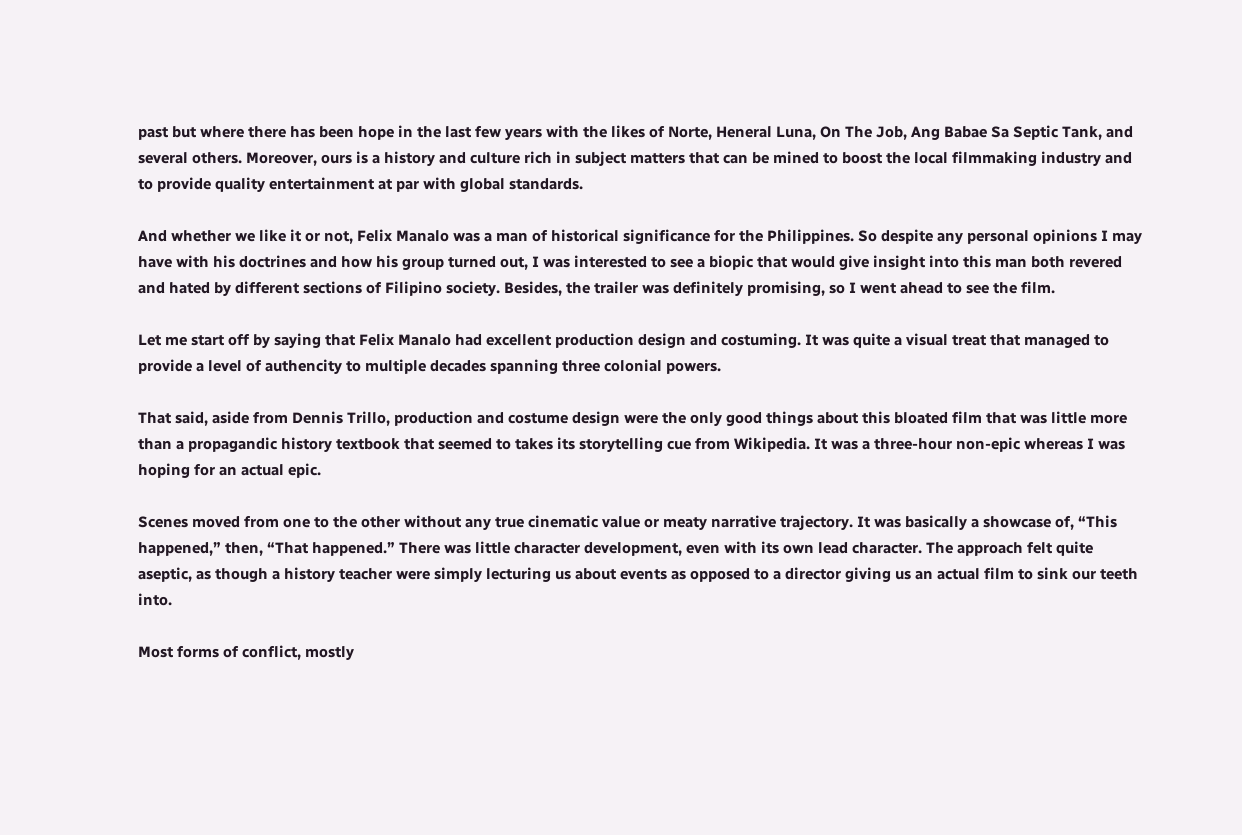past but where there has been hope in the last few years with the likes of Norte, Heneral Luna, On The Job, Ang Babae Sa Septic Tank, and several others. Moreover, ours is a history and culture rich in subject matters that can be mined to boost the local filmmaking industry and to provide quality entertainment at par with global standards.

And whether we like it or not, Felix Manalo was a man of historical significance for the Philippines. So despite any personal opinions I may have with his doctrines and how his group turned out, I was interested to see a biopic that would give insight into this man both revered and hated by different sections of Filipino society. Besides, the trailer was definitely promising, so I went ahead to see the film.

Let me start off by saying that Felix Manalo had excellent production design and costuming. It was quite a visual treat that managed to provide a level of authencity to multiple decades spanning three colonial powers.

That said, aside from Dennis Trillo, production and costume design were the only good things about this bloated film that was little more than a propagandic history textbook that seemed to takes its storytelling cue from Wikipedia. It was a three-hour non-epic whereas I was hoping for an actual epic.

Scenes moved from one to the other without any true cinematic value or meaty narrative trajectory. It was basically a showcase of, “This happened,” then, “That happened.” There was little character development, even with its own lead character. The approach felt quite aseptic, as though a history teacher were simply lecturing us about events as opposed to a director giving us an actual film to sink our teeth into.

Most forms of conflict, mostly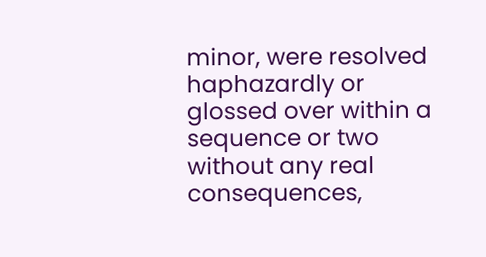minor, were resolved haphazardly or glossed over within a sequence or two without any real consequences,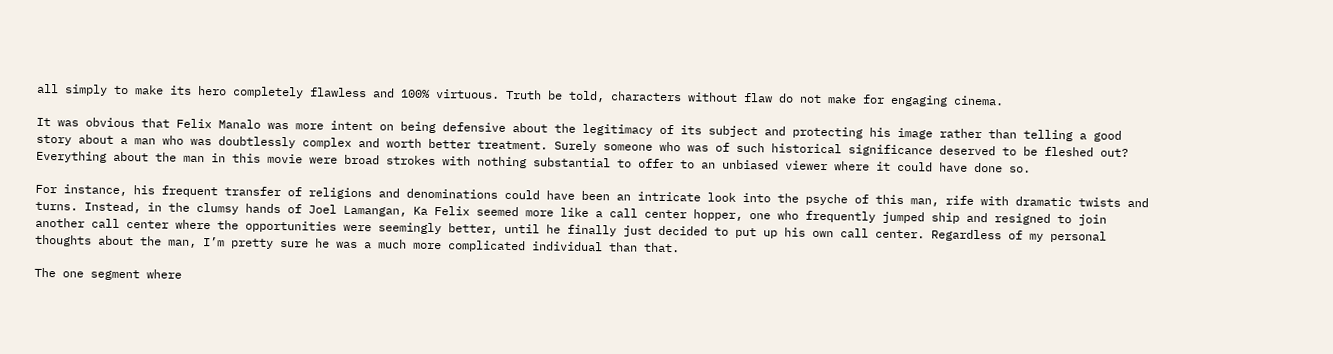all simply to make its hero completely flawless and 100% virtuous. Truth be told, characters without flaw do not make for engaging cinema.

It was obvious that Felix Manalo was more intent on being defensive about the legitimacy of its subject and protecting his image rather than telling a good story about a man who was doubtlessly complex and worth better treatment. Surely someone who was of such historical significance deserved to be fleshed out? Everything about the man in this movie were broad strokes with nothing substantial to offer to an unbiased viewer where it could have done so.

For instance, his frequent transfer of religions and denominations could have been an intricate look into the psyche of this man, rife with dramatic twists and turns. Instead, in the clumsy hands of Joel Lamangan, Ka Felix seemed more like a call center hopper, one who frequently jumped ship and resigned to join another call center where the opportunities were seemingly better, until he finally just decided to put up his own call center. Regardless of my personal thoughts about the man, I’m pretty sure he was a much more complicated individual than that.

The one segment where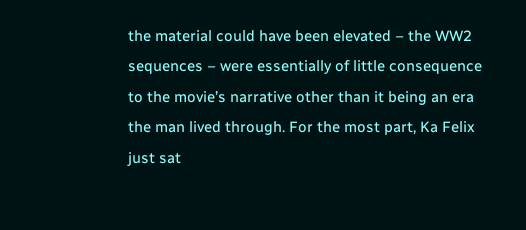the material could have been elevated – the WW2 sequences – were essentially of little consequence to the movie’s narrative other than it being an era the man lived through. For the most part, Ka Felix just sat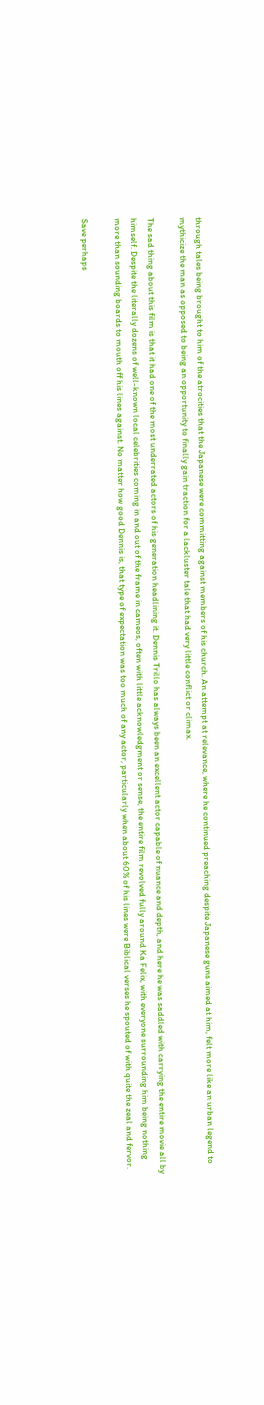through tales being brought to him of the atrocities that the Japanese were committing against members of his church. An attempt at relevance, where he continued preaching despite Japanese guns aimed at him, felt more like an urban legend to mythicize the man as opposed to being an opportunity to finally gain traction for a lackluster tale that had very little conflict or climax.

The sad thing about this film is that it had one of the most underrated actors of his generation headlining it. Dennis Trillo has always been an excellent actor capable of nuance and depth, and here he was saddled with carrying the entire movie all by himself. Despite the literally dozens of well-known local celebrities coming in and out of the frame in cameos, often with little acknowledgment or sense, the entire film revolved fully around Ka Felix, with everyone surrounding him being nothing more than sounding boards to mouth off his lines against. No matter how good Dennis is, that type of expectation was too much of any actor, particularly when about 60% of his lines were Biblical verses he spouted of with quite the zeal and fervor.

Save perhaps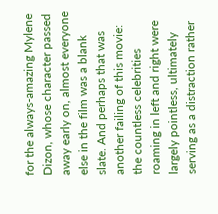for the always-amazing Mylene Dizon, whose character passed away early on, almost everyone else in the film was a blank slate. And perhaps that was another failing of this movie: the countless celebrities roaming in left and right were largely pointless, ultimately serving as a distraction rather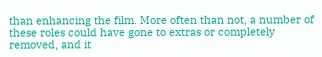than enhancing the film. More often than not, a number of these roles could have gone to extras or completely removed, and it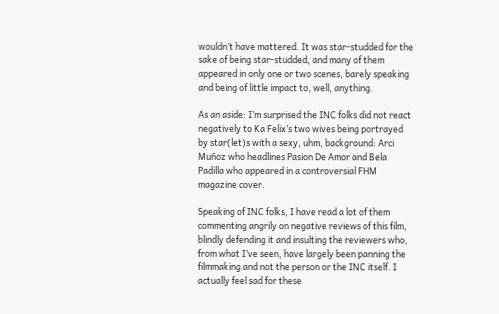wouldn’t have mattered. It was star-studded for the sake of being star-studded, and many of them appeared in only one or two scenes, barely speaking and being of little impact to, well, anything.

As an aside: I’m surprised the INC folks did not react negatively to Ka Felix’s two wives being portrayed by star(let)s with a sexy, uhm, background: Arci Muñoz who headlines Pasion De Amor and Bela Padilla who appeared in a controversial FHM magazine cover.

Speaking of INC folks, I have read a lot of them commenting angrily on negative reviews of this film, blindly defending it and insulting the reviewers who, from what I’ve seen, have largely been panning the filmmaking and not the person or the INC itself. I actually feel sad for these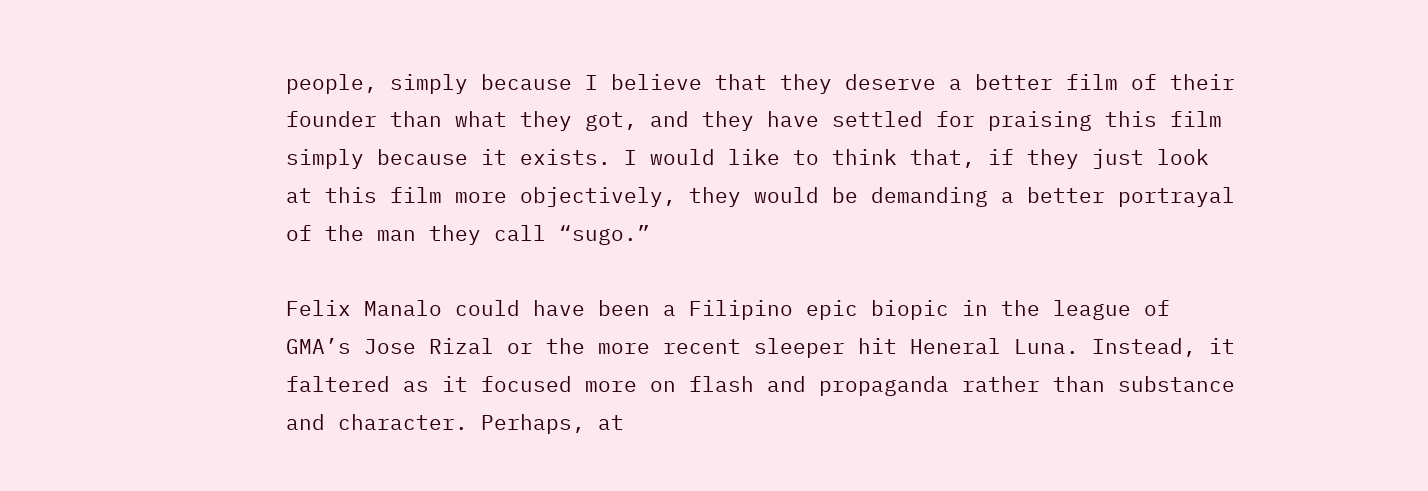people, simply because I believe that they deserve a better film of their founder than what they got, and they have settled for praising this film simply because it exists. I would like to think that, if they just look at this film more objectively, they would be demanding a better portrayal of the man they call “sugo.”

Felix Manalo could have been a Filipino epic biopic in the league of GMA’s Jose Rizal or the more recent sleeper hit Heneral Luna. Instead, it faltered as it focused more on flash and propaganda rather than substance and character. Perhaps, at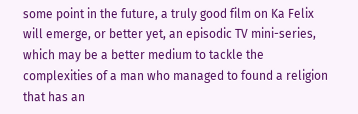some point in the future, a truly good film on Ka Felix will emerge, or better yet, an episodic TV mini-series, which may be a better medium to tackle the complexities of a man who managed to found a religion that has an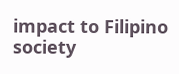impact to Filipino society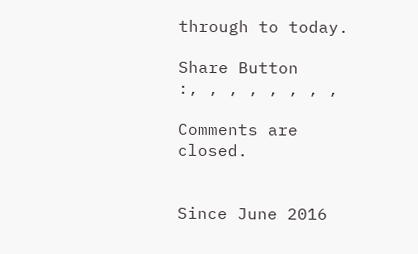through to today.

Share Button
:, , , , , , , ,

Comments are closed.


Since June 2016